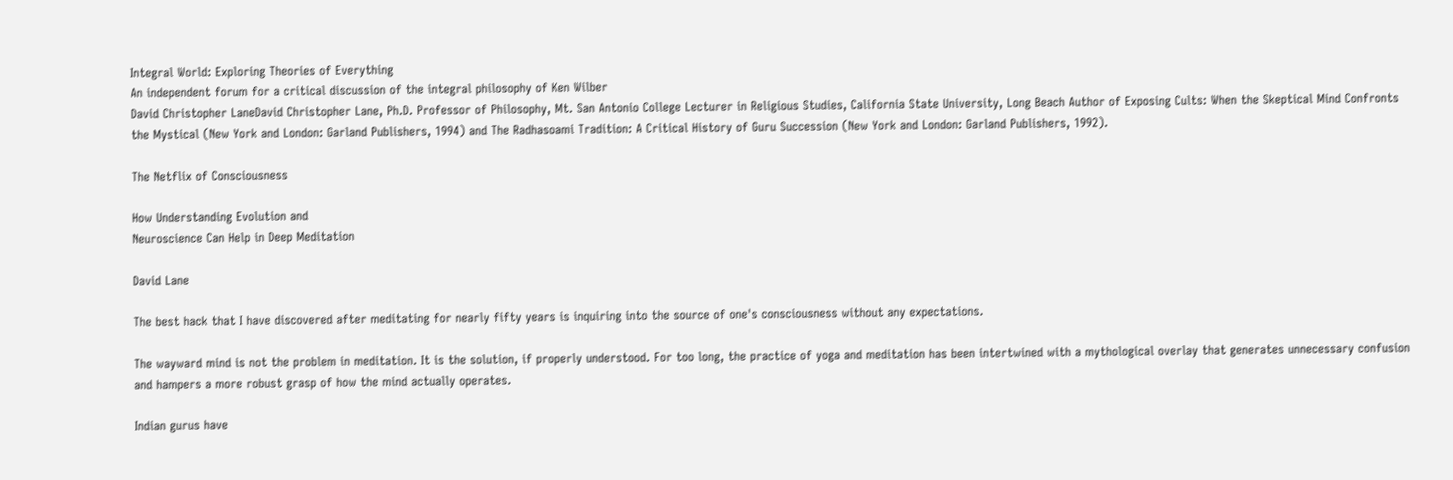Integral World: Exploring Theories of Everything
An independent forum for a critical discussion of the integral philosophy of Ken Wilber
David Christopher LaneDavid Christopher Lane, Ph.D. Professor of Philosophy, Mt. San Antonio College Lecturer in Religious Studies, California State University, Long Beach Author of Exposing Cults: When the Skeptical Mind Confronts the Mystical (New York and London: Garland Publishers, 1994) and The Radhasoami Tradition: A Critical History of Guru Succession (New York and London: Garland Publishers, 1992).

The Netflix of Consciousness

How Understanding Evolution and
Neuroscience Can Help in Deep Meditation

David Lane

The best hack that I have discovered after meditating for nearly fifty years is inquiring into the source of one's consciousness without any expectations.

The wayward mind is not the problem in meditation. It is the solution, if properly understood. For too long, the practice of yoga and meditation has been intertwined with a mythological overlay that generates unnecessary confusion and hampers a more robust grasp of how the mind actually operates.

Indian gurus have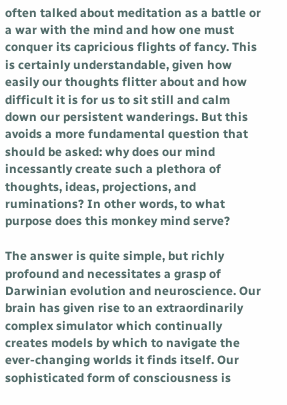often talked about meditation as a battle or a war with the mind and how one must conquer its capricious flights of fancy. This is certainly understandable, given how easily our thoughts flitter about and how difficult it is for us to sit still and calm down our persistent wanderings. But this avoids a more fundamental question that should be asked: why does our mind incessantly create such a plethora of thoughts, ideas, projections, and ruminations? In other words, to what purpose does this monkey mind serve?

The answer is quite simple, but richly profound and necessitates a grasp of Darwinian evolution and neuroscience. Our brain has given rise to an extraordinarily complex simulator which continually creates models by which to navigate the ever-changing worlds it finds itself. Our sophisticated form of consciousness is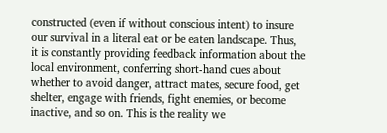constructed (even if without conscious intent) to insure our survival in a literal eat or be eaten landscape. Thus, it is constantly providing feedback information about the local environment, conferring short-hand cues about whether to avoid danger, attract mates, secure food, get shelter, engage with friends, fight enemies, or become inactive, and so on. This is the reality we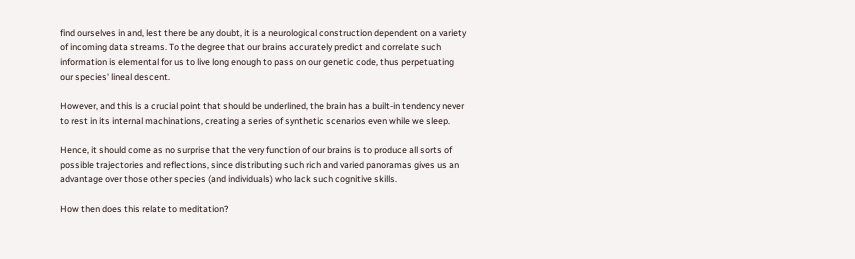find ourselves in and, lest there be any doubt, it is a neurological construction dependent on a variety of incoming data streams. To the degree that our brains accurately predict and correlate such information is elemental for us to live long enough to pass on our genetic code, thus perpetuating our species' lineal descent.

However, and this is a crucial point that should be underlined, the brain has a built-in tendency never to rest in its internal machinations, creating a series of synthetic scenarios even while we sleep.

Hence, it should come as no surprise that the very function of our brains is to produce all sorts of possible trajectories and reflections, since distributing such rich and varied panoramas gives us an advantage over those other species (and individuals) who lack such cognitive skills.

How then does this relate to meditation?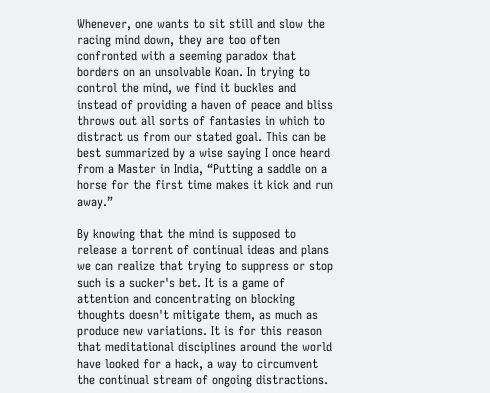Whenever, one wants to sit still and slow the racing mind down, they are too often confronted with a seeming paradox that borders on an unsolvable Koan. In trying to control the mind, we find it buckles and instead of providing a haven of peace and bliss throws out all sorts of fantasies in which to distract us from our stated goal. This can be best summarized by a wise saying I once heard from a Master in India, “Putting a saddle on a horse for the first time makes it kick and run away.”

By knowing that the mind is supposed to release a torrent of continual ideas and plans we can realize that trying to suppress or stop such is a sucker's bet. It is a game of attention and concentrating on blocking thoughts doesn't mitigate them, as much as produce new variations. It is for this reason that meditational disciplines around the world have looked for a hack, a way to circumvent the continual stream of ongoing distractions.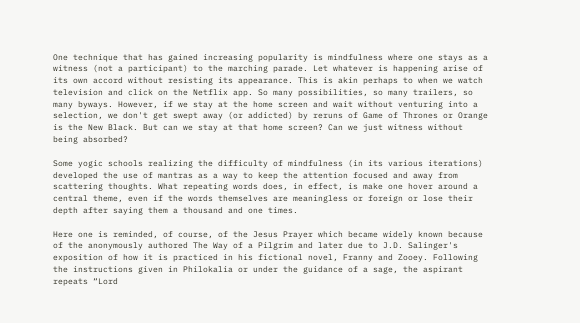One technique that has gained increasing popularity is mindfulness where one stays as a witness (not a participant) to the marching parade. Let whatever is happening arise of its own accord without resisting its appearance. This is akin perhaps to when we watch television and click on the Netflix app. So many possibilities, so many trailers, so many byways. However, if we stay at the home screen and wait without venturing into a selection, we don't get swept away (or addicted) by reruns of Game of Thrones or Orange is the New Black. But can we stay at that home screen? Can we just witness without being absorbed?

Some yogic schools realizing the difficulty of mindfulness (in its various iterations) developed the use of mantras as a way to keep the attention focused and away from scattering thoughts. What repeating words does, in effect, is make one hover around a central theme, even if the words themselves are meaningless or foreign or lose their depth after saying them a thousand and one times.

Here one is reminded, of course, of the Jesus Prayer which became widely known because of the anonymously authored The Way of a Pilgrim and later due to J.D. Salinger's exposition of how it is practiced in his fictional novel, Franny and Zooey. Following the instructions given in Philokalia or under the guidance of a sage, the aspirant repeats “Lord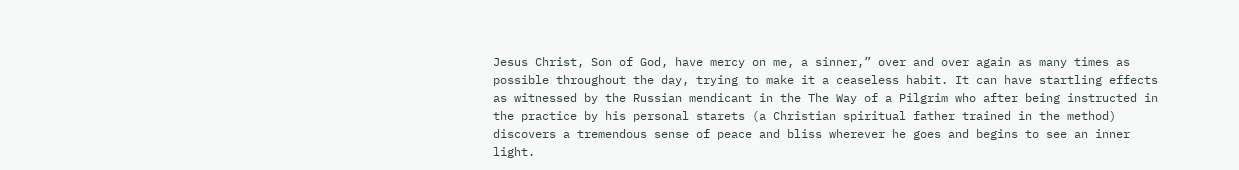Jesus Christ, Son of God, have mercy on me, a sinner,” over and over again as many times as possible throughout the day, trying to make it a ceaseless habit. It can have startling effects as witnessed by the Russian mendicant in the The Way of a Pilgrim who after being instructed in the practice by his personal starets (a Christian spiritual father trained in the method) discovers a tremendous sense of peace and bliss wherever he goes and begins to see an inner light.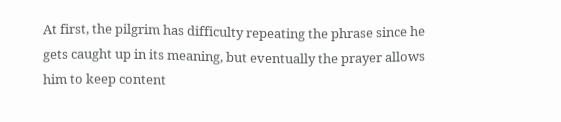At first, the pilgrim has difficulty repeating the phrase since he gets caught up in its meaning, but eventually the prayer allows him to keep content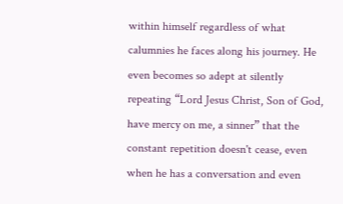within himself regardless of what calumnies he faces along his journey. He even becomes so adept at silently repeating “Lord Jesus Christ, Son of God, have mercy on me, a sinner” that the constant repetition doesn't cease, even when he has a conversation and even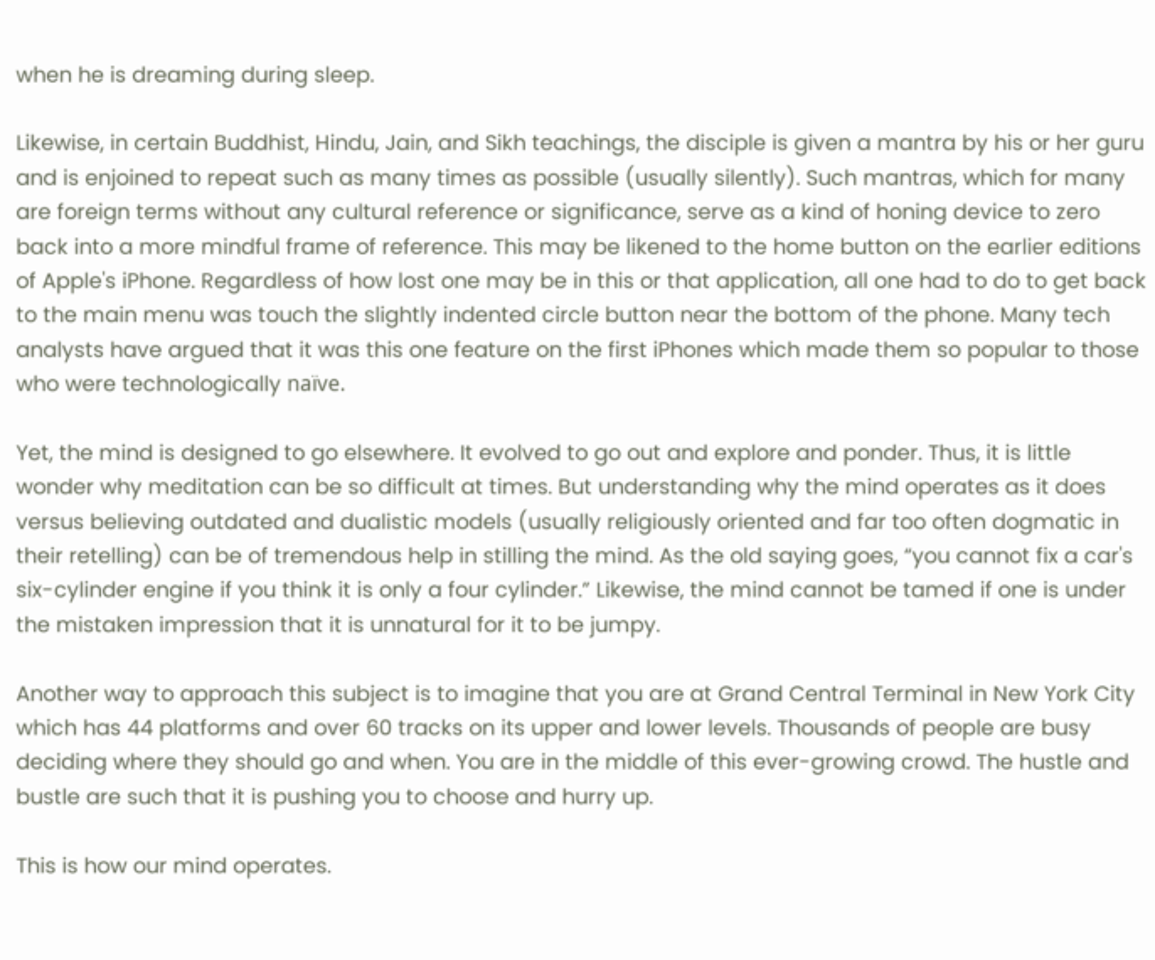when he is dreaming during sleep.

Likewise, in certain Buddhist, Hindu, Jain, and Sikh teachings, the disciple is given a mantra by his or her guru and is enjoined to repeat such as many times as possible (usually silently). Such mantras, which for many are foreign terms without any cultural reference or significance, serve as a kind of honing device to zero back into a more mindful frame of reference. This may be likened to the home button on the earlier editions of Apple's iPhone. Regardless of how lost one may be in this or that application, all one had to do to get back to the main menu was touch the slightly indented circle button near the bottom of the phone. Many tech analysts have argued that it was this one feature on the first iPhones which made them so popular to those who were technologically naïve.

Yet, the mind is designed to go elsewhere. It evolved to go out and explore and ponder. Thus, it is little wonder why meditation can be so difficult at times. But understanding why the mind operates as it does versus believing outdated and dualistic models (usually religiously oriented and far too often dogmatic in their retelling) can be of tremendous help in stilling the mind. As the old saying goes, “you cannot fix a car's six-cylinder engine if you think it is only a four cylinder.” Likewise, the mind cannot be tamed if one is under the mistaken impression that it is unnatural for it to be jumpy.

Another way to approach this subject is to imagine that you are at Grand Central Terminal in New York City which has 44 platforms and over 60 tracks on its upper and lower levels. Thousands of people are busy deciding where they should go and when. You are in the middle of this ever-growing crowd. The hustle and bustle are such that it is pushing you to choose and hurry up.

This is how our mind operates.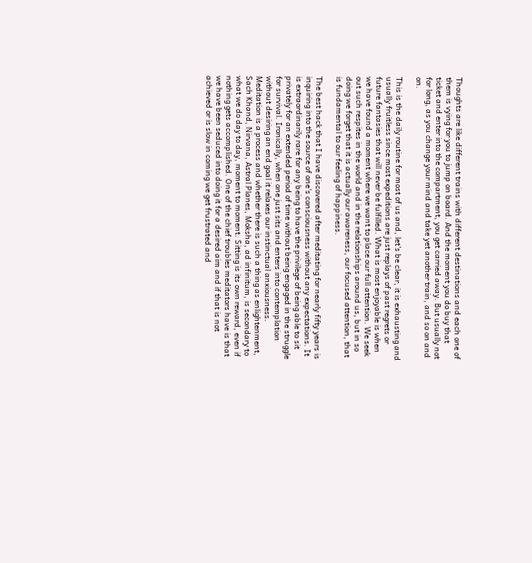Thoughts are like different trains with different destinations and each one of them is vying for you to jump on board. And the moment you do buy that ticket and enter into the compartment, you get carried away. But usually not for long, as you change your mind and take yet another train, and so on and on.

This is the daily routine for most of us and, let's be clear, it is exhausting and usually fruitless since most expeditions are just replays of past regrets or future fantasies that will never be fulfilled. What is most enjoyable is when we have found a moment where we want to place our full attention. We seek out such respites in the world and in the relationships around us, but in so doing we forget that it is actually our awareness, our focused attention, that is fundamental to our feeling of happiness.

The best hack that I have discovered after meditating for nearly fifty years is inquiring into the source of one's consciousness without any expectations. It is extraordinarily rare for any being to have the privilege of being able to sit privately for an extended period of time without being engaged in the struggle for survival. Ironically, when one just sits and enters into contemplation without desiring an end goal it relaxes our instinctual anxiousness. Meditation is a process and whether there is such a thing as enlightenment, Sach Khand, Nirvana, Astral Planes, Moksha, ad infinitum, is secondary to what we do day to day, moment to moment. Sitting is its own reward, even if nothing gets accomplished. One of the chief troubles meditators have is that we have been seduced into doing it for a desired aim and if that is not achieved or is slow in coming we get frustrated and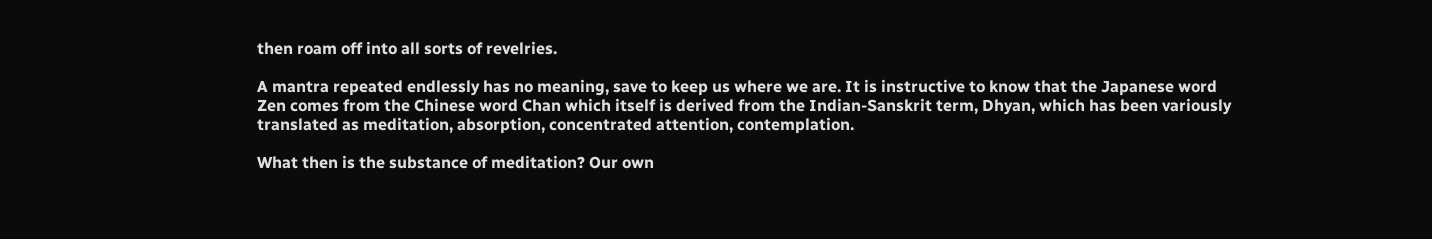then roam off into all sorts of revelries.

A mantra repeated endlessly has no meaning, save to keep us where we are. It is instructive to know that the Japanese word Zen comes from the Chinese word Chan which itself is derived from the Indian-Sanskrit term, Dhyan, which has been variously translated as meditation, absorption, concentrated attention, contemplation.

What then is the substance of meditation? Our own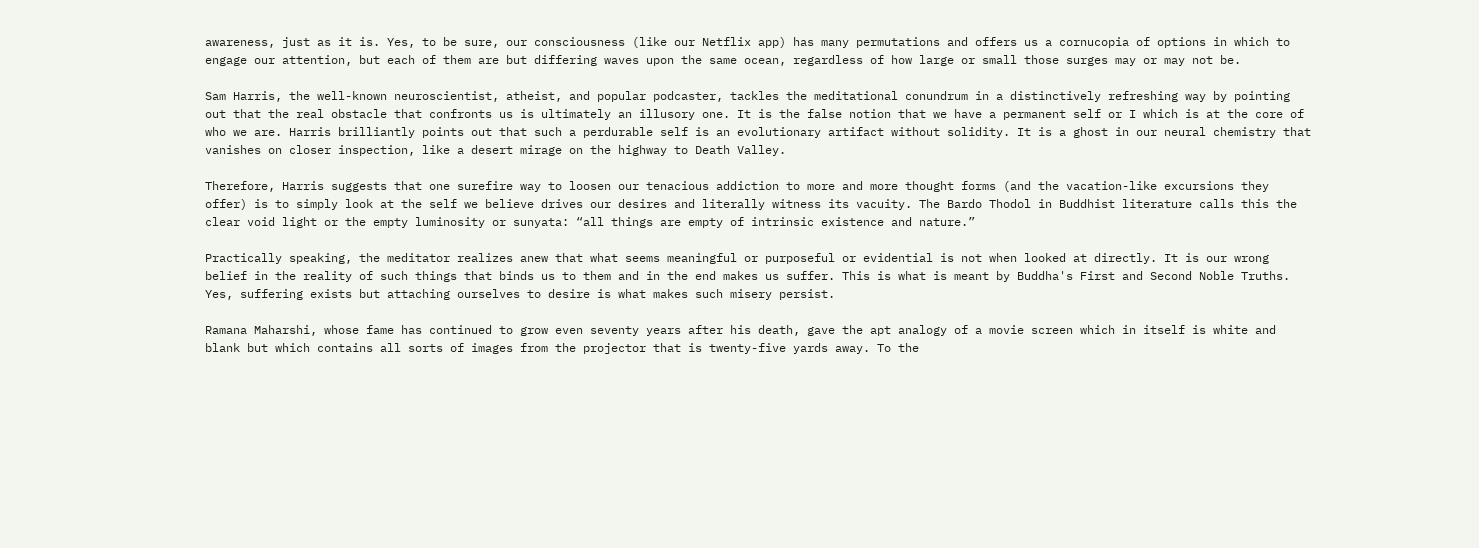awareness, just as it is. Yes, to be sure, our consciousness (like our Netflix app) has many permutations and offers us a cornucopia of options in which to engage our attention, but each of them are but differing waves upon the same ocean, regardless of how large or small those surges may or may not be.

Sam Harris, the well-known neuroscientist, atheist, and popular podcaster, tackles the meditational conundrum in a distinctively refreshing way by pointing out that the real obstacle that confronts us is ultimately an illusory one. It is the false notion that we have a permanent self or I which is at the core of who we are. Harris brilliantly points out that such a perdurable self is an evolutionary artifact without solidity. It is a ghost in our neural chemistry that vanishes on closer inspection, like a desert mirage on the highway to Death Valley.

Therefore, Harris suggests that one surefire way to loosen our tenacious addiction to more and more thought forms (and the vacation-like excursions they offer) is to simply look at the self we believe drives our desires and literally witness its vacuity. The Bardo Thodol in Buddhist literature calls this the clear void light or the empty luminosity or sunyata: “all things are empty of intrinsic existence and nature.”

Practically speaking, the meditator realizes anew that what seems meaningful or purposeful or evidential is not when looked at directly. It is our wrong belief in the reality of such things that binds us to them and in the end makes us suffer. This is what is meant by Buddha's First and Second Noble Truths. Yes, suffering exists but attaching ourselves to desire is what makes such misery persist.

Ramana Maharshi, whose fame has continued to grow even seventy years after his death, gave the apt analogy of a movie screen which in itself is white and blank but which contains all sorts of images from the projector that is twenty-five yards away. To the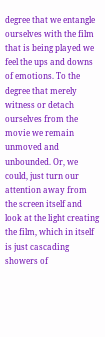degree that we entangle ourselves with the film that is being played we feel the ups and downs of emotions. To the degree that merely witness or detach ourselves from the movie we remain unmoved and unbounded. Or, we could, just turn our attention away from the screen itself and look at the light creating the film, which in itself is just cascading showers of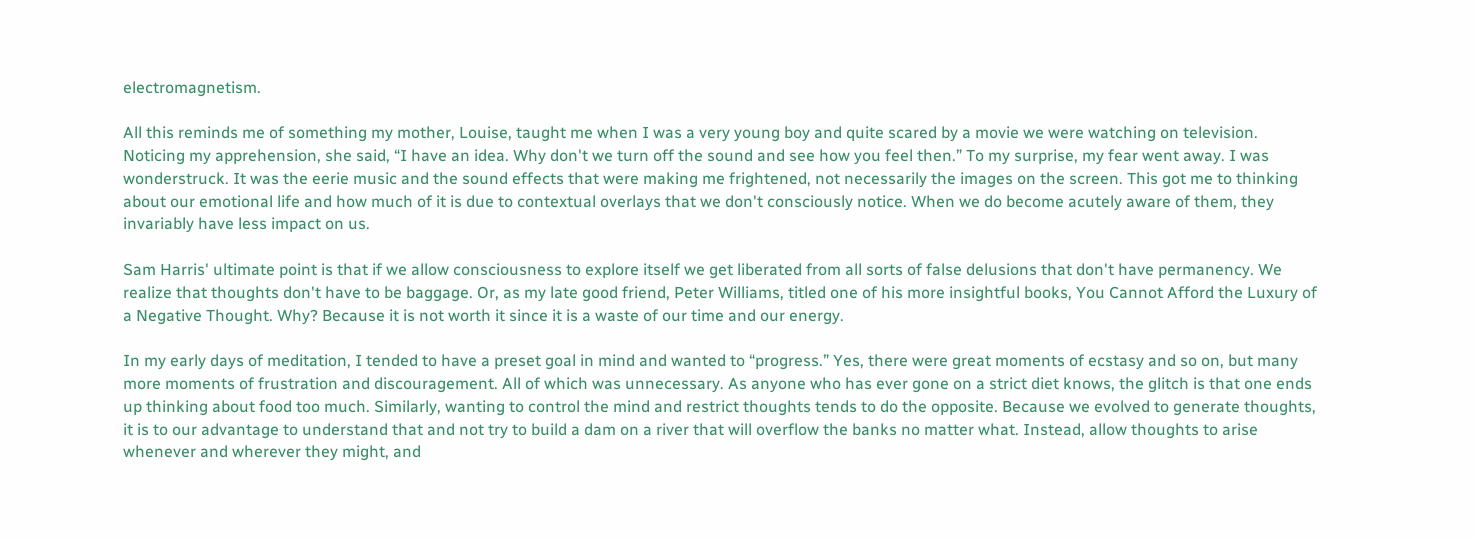electromagnetism.

All this reminds me of something my mother, Louise, taught me when I was a very young boy and quite scared by a movie we were watching on television. Noticing my apprehension, she said, “I have an idea. Why don't we turn off the sound and see how you feel then.” To my surprise, my fear went away. I was wonderstruck. It was the eerie music and the sound effects that were making me frightened, not necessarily the images on the screen. This got me to thinking about our emotional life and how much of it is due to contextual overlays that we don't consciously notice. When we do become acutely aware of them, they invariably have less impact on us.

Sam Harris' ultimate point is that if we allow consciousness to explore itself we get liberated from all sorts of false delusions that don't have permanency. We realize that thoughts don't have to be baggage. Or, as my late good friend, Peter Williams, titled one of his more insightful books, You Cannot Afford the Luxury of a Negative Thought. Why? Because it is not worth it since it is a waste of our time and our energy.

In my early days of meditation, I tended to have a preset goal in mind and wanted to “progress.” Yes, there were great moments of ecstasy and so on, but many more moments of frustration and discouragement. All of which was unnecessary. As anyone who has ever gone on a strict diet knows, the glitch is that one ends up thinking about food too much. Similarly, wanting to control the mind and restrict thoughts tends to do the opposite. Because we evolved to generate thoughts, it is to our advantage to understand that and not try to build a dam on a river that will overflow the banks no matter what. Instead, allow thoughts to arise whenever and wherever they might, and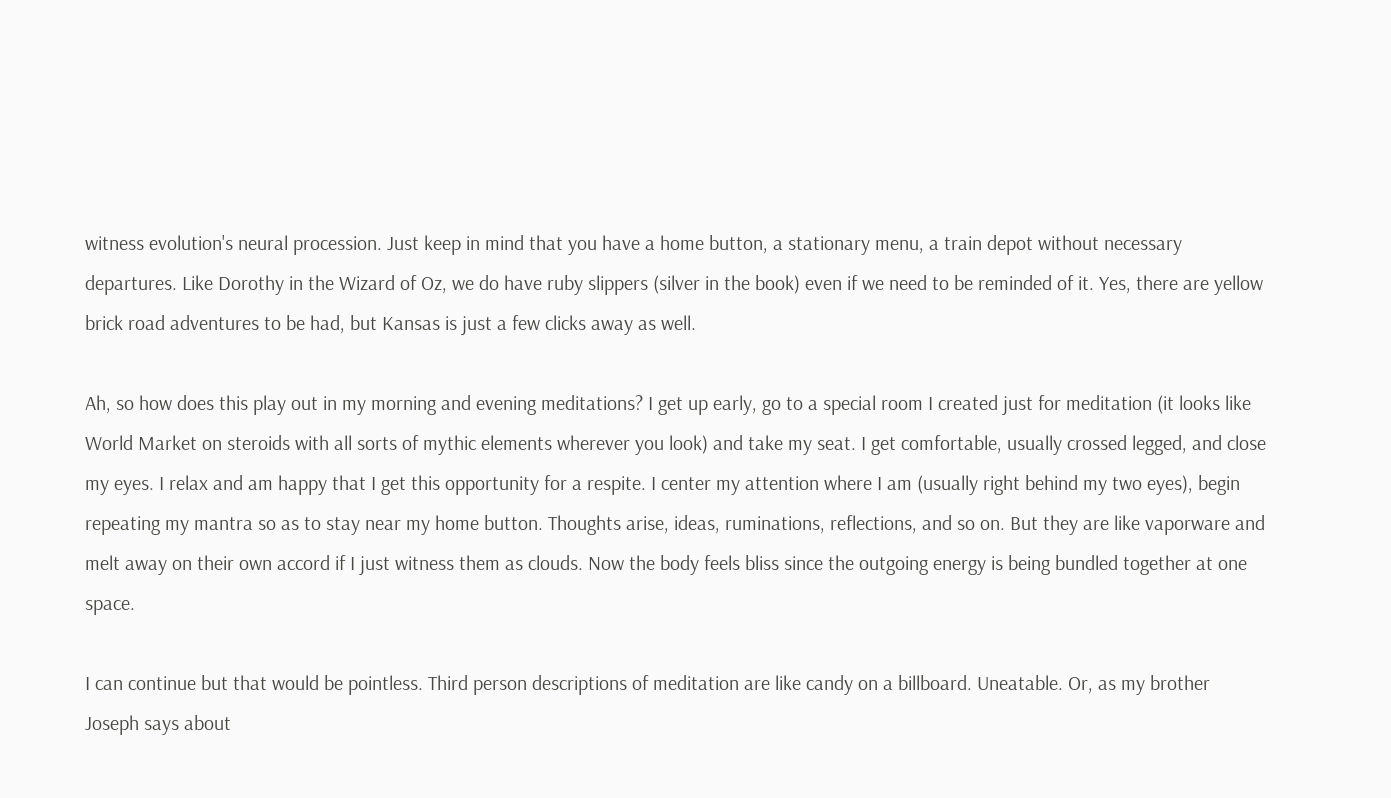witness evolution's neural procession. Just keep in mind that you have a home button, a stationary menu, a train depot without necessary departures. Like Dorothy in the Wizard of Oz, we do have ruby slippers (silver in the book) even if we need to be reminded of it. Yes, there are yellow brick road adventures to be had, but Kansas is just a few clicks away as well.

Ah, so how does this play out in my morning and evening meditations? I get up early, go to a special room I created just for meditation (it looks like World Market on steroids with all sorts of mythic elements wherever you look) and take my seat. I get comfortable, usually crossed legged, and close my eyes. I relax and am happy that I get this opportunity for a respite. I center my attention where I am (usually right behind my two eyes), begin repeating my mantra so as to stay near my home button. Thoughts arise, ideas, ruminations, reflections, and so on. But they are like vaporware and melt away on their own accord if I just witness them as clouds. Now the body feels bliss since the outgoing energy is being bundled together at one space.

I can continue but that would be pointless. Third person descriptions of meditation are like candy on a billboard. Uneatable. Or, as my brother Joseph says about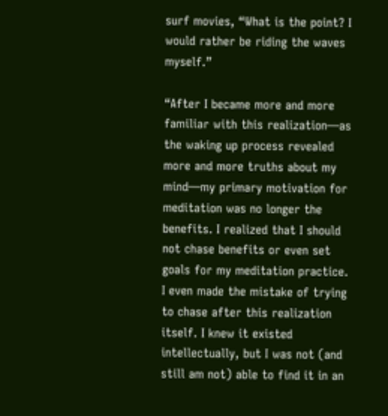surf movies, “What is the point? I would rather be riding the waves myself.”

“After I became more and more familiar with this realization—as the waking up process revealed more and more truths about my mind—my primary motivation for meditation was no longer the benefits. I realized that I should not chase benefits or even set goals for my meditation practice. I even made the mistake of trying to chase after this realization itself. I knew it existed intellectually, but I was not (and still am not) able to find it in an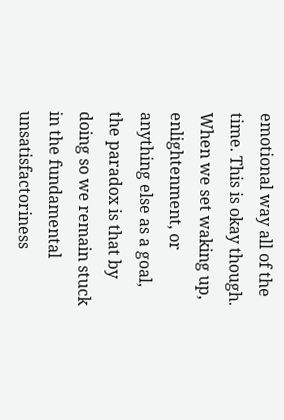emotional way all of the time. This is okay though. When we set waking up, enlightenment, or anything else as a goal, the paradox is that by doing so we remain stuck in the fundamental unsatisfactoriness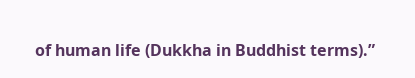of human life (Dukkha in Buddhist terms).”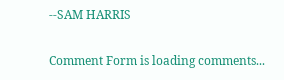--SAM HARRIS

Comment Form is loading comments...